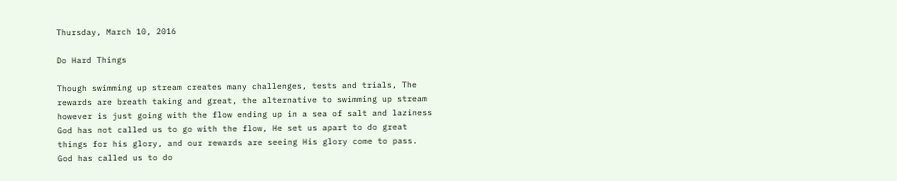Thursday, March 10, 2016

Do Hard Things

Though swimming up stream creates many challenges, tests and trials, The rewards are breath taking and great, the alternative to swimming up stream however is just going with the flow ending up in a sea of salt and laziness God has not called us to go with the flow, He set us apart to do great things for his glory, and our rewards are seeing His glory come to pass. God has called us to do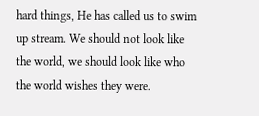hard things, He has called us to swim up stream. We should not look like the world, we should look like who the world wishes they were.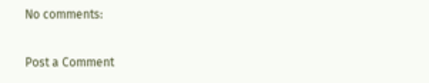No comments:

Post a Comment